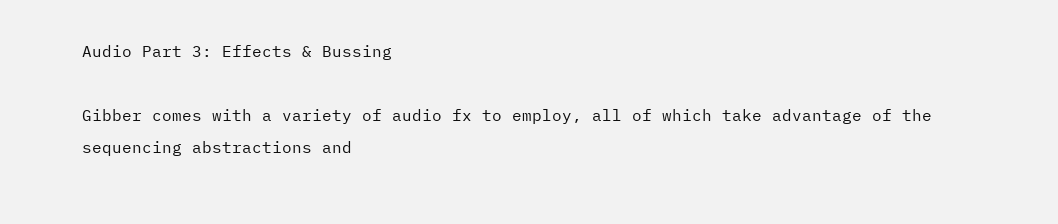Audio Part 3: Effects & Bussing

Gibber comes with a variety of audio fx to employ, all of which take advantage of the sequencing abstractions and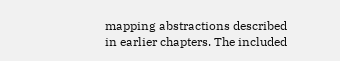mapping abstractions described in earlier chapters. The included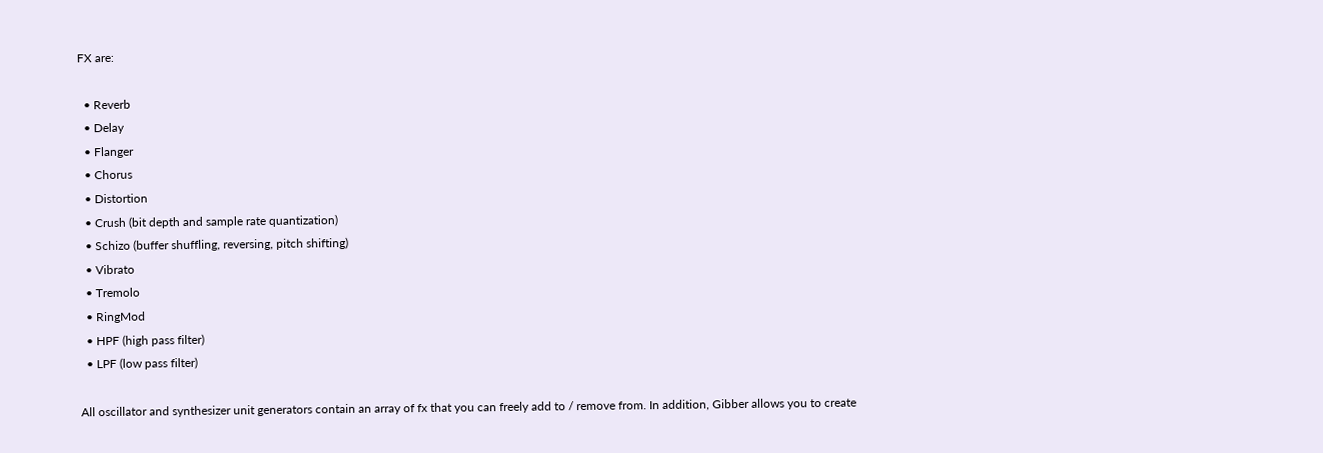FX are:

  • Reverb
  • Delay
  • Flanger
  • Chorus
  • Distortion
  • Crush (bit depth and sample rate quantization)
  • Schizo (buffer shuffling, reversing, pitch shifting)
  • Vibrato
  • Tremolo
  • RingMod
  • HPF (high pass filter)
  • LPF (low pass filter)

All oscillator and synthesizer unit generators contain an array of fx that you can freely add to / remove from. In addition, Gibber allows you to create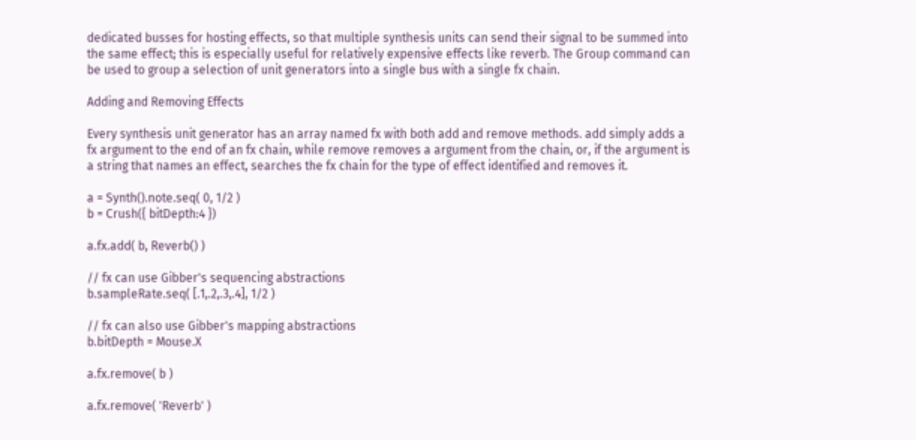dedicated busses for hosting effects, so that multiple synthesis units can send their signal to be summed into the same effect; this is especially useful for relatively expensive effects like reverb. The Group command can be used to group a selection of unit generators into a single bus with a single fx chain.

Adding and Removing Effects

Every synthesis unit generator has an array named fx with both add and remove methods. add simply adds a fx argument to the end of an fx chain, while remove removes a argument from the chain, or, if the argument is a string that names an effect, searches the fx chain for the type of effect identified and removes it.

a = Synth().note.seq( 0, 1/2 )
b = Crush({ bitDepth:4 })

a.fx.add( b, Reverb() )

// fx can use Gibber's sequencing abstractions
b.sampleRate.seq( [.1,.2,.3,.4], 1/2 )

// fx can also use Gibber's mapping abstractions
b.bitDepth = Mouse.X

a.fx.remove( b )

a.fx.remove( 'Reverb' )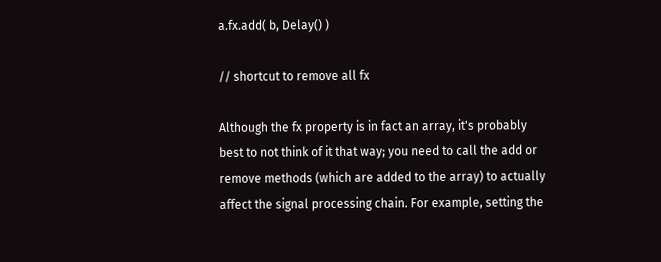a.fx.add( b, Delay() )

// shortcut to remove all fx

Although the fx property is in fact an array, it's probably best to not think of it that way; you need to call the add or remove methods (which are added to the array) to actually affect the signal processing chain. For example, setting the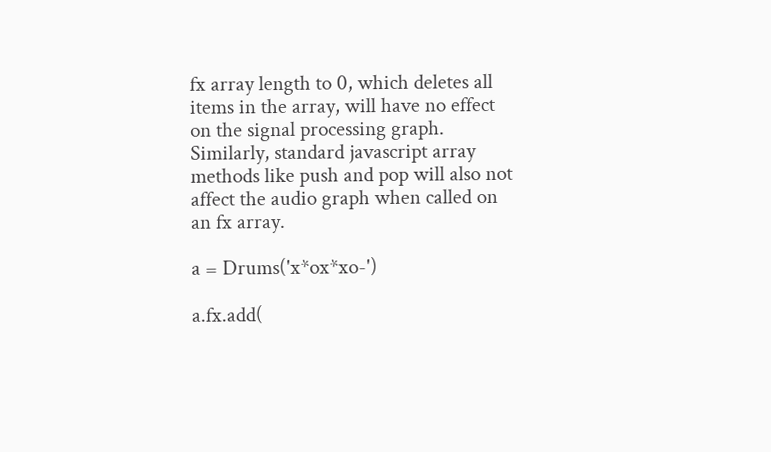fx array length to 0, which deletes all items in the array, will have no effect on the signal processing graph. Similarly, standard javascript array methods like push and pop will also not affect the audio graph when called on an fx array.

a = Drums('x*ox*xo-')

a.fx.add(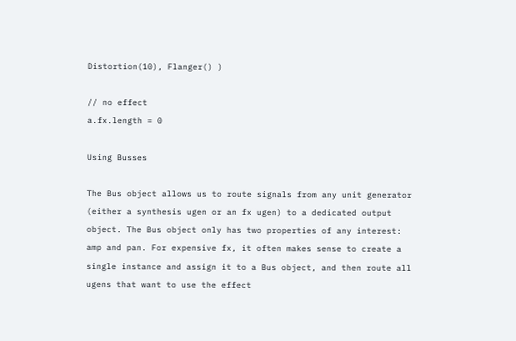Distortion(10), Flanger() )

// no effect
a.fx.length = 0

Using Busses

The Bus object allows us to route signals from any unit generator (either a synthesis ugen or an fx ugen) to a dedicated output object. The Bus object only has two properties of any interest: amp and pan. For expensive fx, it often makes sense to create a single instance and assign it to a Bus object, and then route all ugens that want to use the effect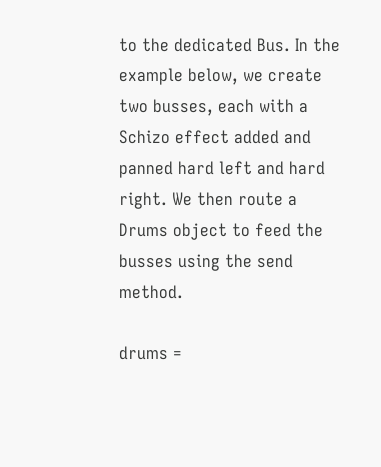to the dedicated Bus. In the example below, we create two busses, each with a Schizo effect added and panned hard left and hard right. We then route a Drums object to feed the busses using the send method.

drums =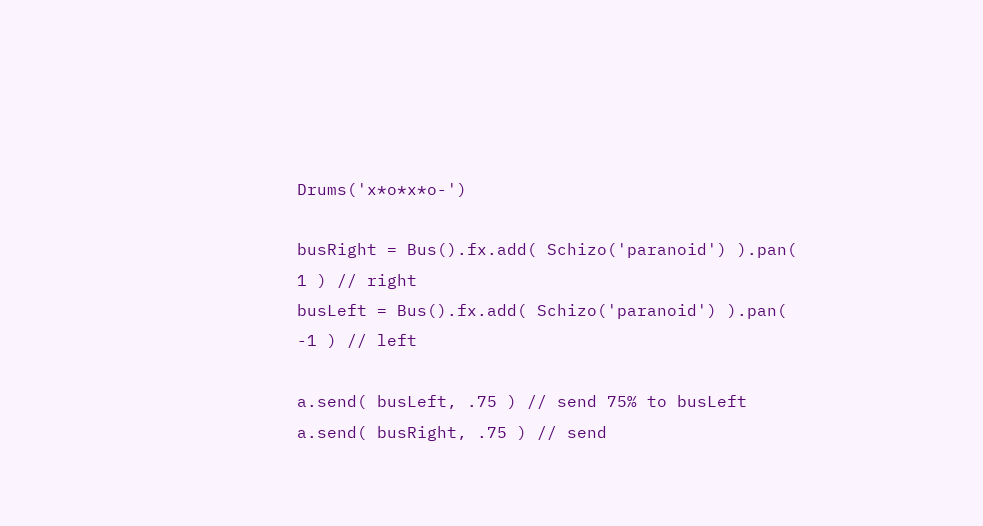Drums('x*o*x*o-')

busRight = Bus().fx.add( Schizo('paranoid') ).pan( 1 ) // right
busLeft = Bus().fx.add( Schizo('paranoid') ).pan( -1 ) // left

a.send( busLeft, .75 ) // send 75% to busLeft
a.send( busRight, .75 ) // send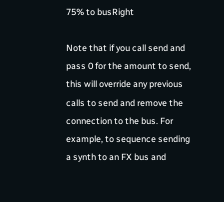75% to busRight

Note that if you call send and pass 0 for the amount to send, this will override any previous calls to send and remove the connection to the bus. For example, to sequence sending a synth to an FX bus and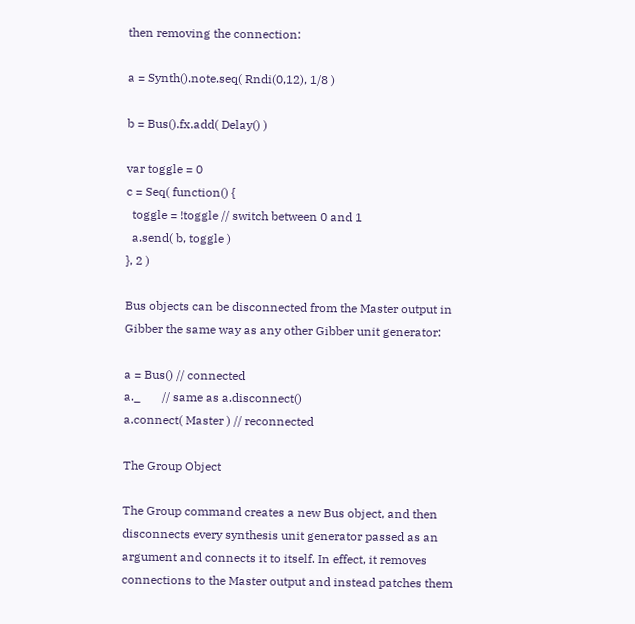then removing the connection:

a = Synth().note.seq( Rndi(0,12), 1/8 )

b = Bus().fx.add( Delay() )

var toggle = 0
c = Seq( function() {
  toggle = !toggle // switch between 0 and 1
  a.send( b, toggle )
}, 2 )

Bus objects can be disconnected from the Master output in Gibber the same way as any other Gibber unit generator:

a = Bus() // connected
a._       // same as a.disconnect()
a.connect( Master ) // reconnected

The Group Object

The Group command creates a new Bus object, and then disconnects every synthesis unit generator passed as an argument and connects it to itself. In effect, it removes connections to the Master output and instead patches them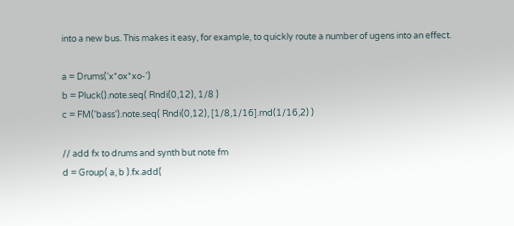into a new bus. This makes it easy, for example, to quickly route a number of ugens into an effect.

a = Drums('x*ox*xo-')
b = Pluck().note.seq( Rndi(0,12), 1/8 )
c = FM('bass').note.seq( Rndi(0,12), [1/8,1/16].rnd(1/16,2) )

// add fx to drums and synth but note fm
d = Group( a, b ).fx.add(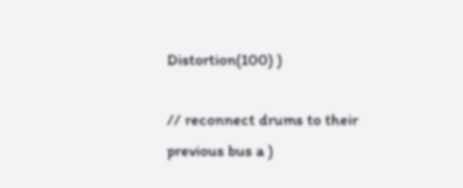Distortion(100) )

// reconnect drums to their previous bus a )